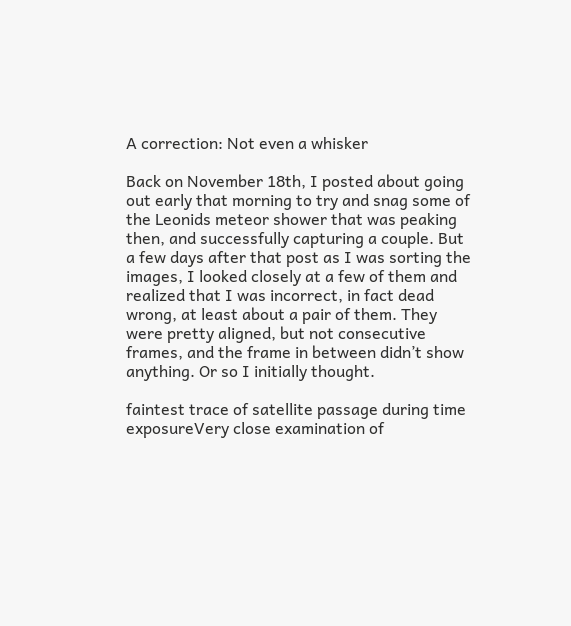A correction: Not even a whisker

Back on November 18th, I posted about going out early that morning to try and snag some of the Leonids meteor shower that was peaking then, and successfully capturing a couple. But a few days after that post as I was sorting the images, I looked closely at a few of them and realized that I was incorrect, in fact dead wrong, at least about a pair of them. They were pretty aligned, but not consecutive frames, and the frame in between didn’t show anything. Or so I initially thought.

faintest trace of satellite passage during time exposureVery close examination of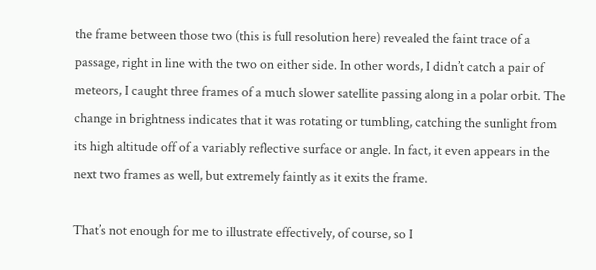the frame between those two (this is full resolution here) revealed the faint trace of a passage, right in line with the two on either side. In other words, I didn’t catch a pair of meteors, I caught three frames of a much slower satellite passing along in a polar orbit. The change in brightness indicates that it was rotating or tumbling, catching the sunlight from its high altitude off of a variably reflective surface or angle. In fact, it even appears in the next two frames as well, but extremely faintly as it exits the frame.

That’s not enough for me to illustrate effectively, of course, so I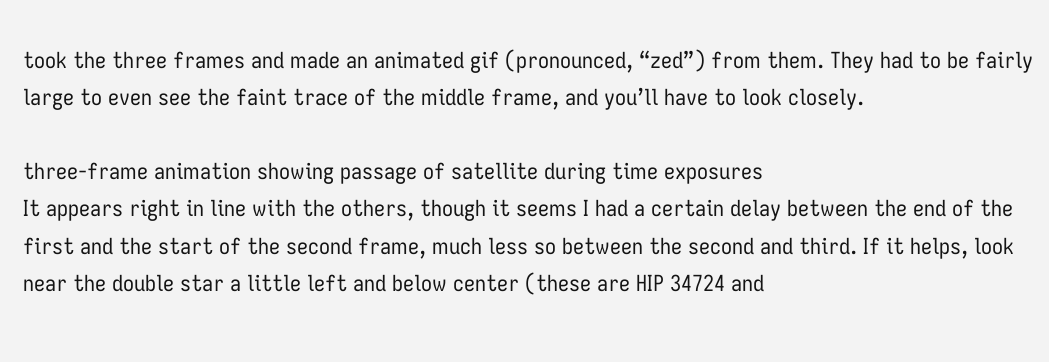took the three frames and made an animated gif (pronounced, “zed”) from them. They had to be fairly large to even see the faint trace of the middle frame, and you’ll have to look closely.

three-frame animation showing passage of satellite during time exposures
It appears right in line with the others, though it seems I had a certain delay between the end of the first and the start of the second frame, much less so between the second and third. If it helps, look near the double star a little left and below center (these are HIP 34724 and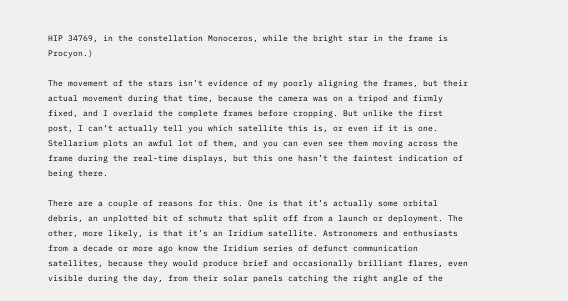HIP 34769, in the constellation Monoceros, while the bright star in the frame is Procyon.)

The movement of the stars isn’t evidence of my poorly aligning the frames, but their actual movement during that time, because the camera was on a tripod and firmly fixed, and I overlaid the complete frames before cropping. But unlike the first post, I can’t actually tell you which satellite this is, or even if it is one. Stellarium plots an awful lot of them, and you can even see them moving across the frame during the real-time displays, but this one hasn’t the faintest indication of being there.

There are a couple of reasons for this. One is that it’s actually some orbital debris, an unplotted bit of schmutz that split off from a launch or deployment. The other, more likely, is that it’s an Iridium satellite. Astronomers and enthusiasts from a decade or more ago know the Iridium series of defunct communication satellites, because they would produce brief and occasionally brilliant flares, even visible during the day, from their solar panels catching the right angle of the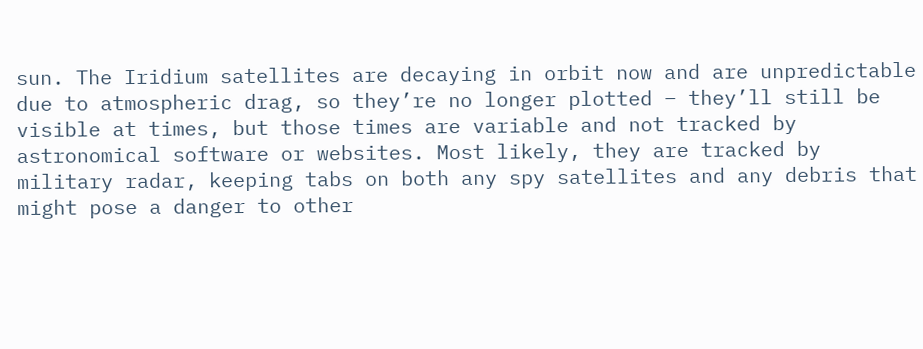sun. The Iridium satellites are decaying in orbit now and are unpredictable due to atmospheric drag, so they’re no longer plotted – they’ll still be visible at times, but those times are variable and not tracked by astronomical software or websites. Most likely, they are tracked by military radar, keeping tabs on both any spy satellites and any debris that might pose a danger to other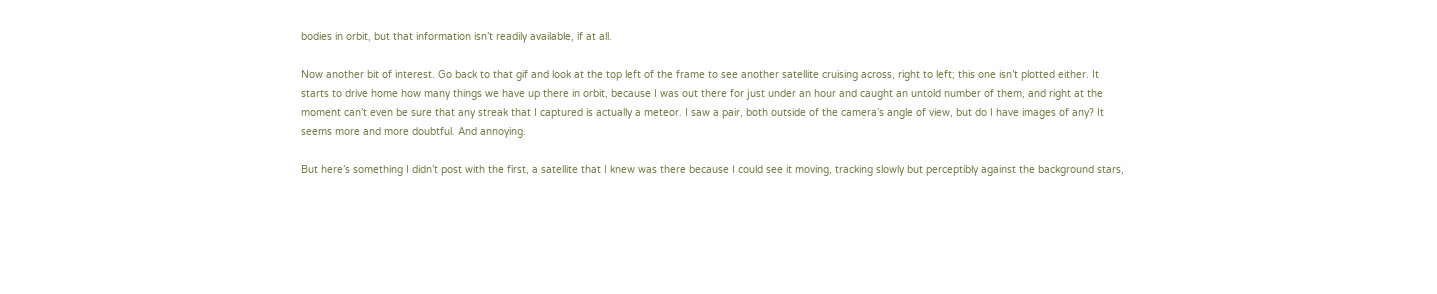bodies in orbit, but that information isn’t readily available, if at all.

Now another bit of interest. Go back to that gif and look at the top left of the frame to see another satellite cruising across, right to left; this one isn’t plotted either. It starts to drive home how many things we have up there in orbit, because I was out there for just under an hour and caught an untold number of them, and right at the moment can’t even be sure that any streak that I captured is actually a meteor. I saw a pair, both outside of the camera’s angle of view, but do I have images of any? It seems more and more doubtful. And annoying.

But here’s something I didn’t post with the first, a satellite that I knew was there because I could see it moving, tracking slowly but perceptibly against the background stars,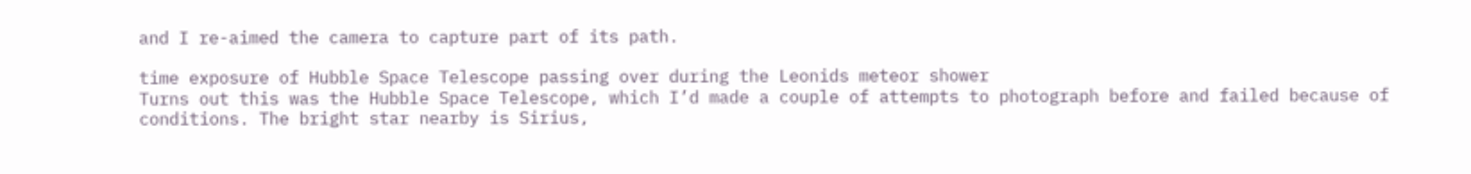and I re-aimed the camera to capture part of its path.

time exposure of Hubble Space Telescope passing over during the Leonids meteor shower
Turns out this was the Hubble Space Telescope, which I’d made a couple of attempts to photograph before and failed because of conditions. The bright star nearby is Sirius,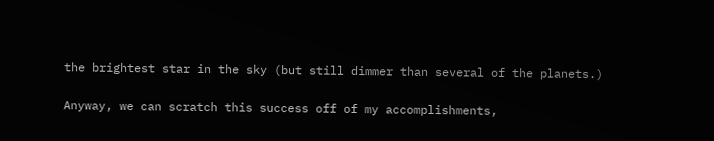the brightest star in the sky (but still dimmer than several of the planets.)

Anyway, we can scratch this success off of my accomplishments,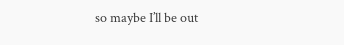so maybe I’ll be out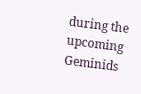during the upcoming Geminids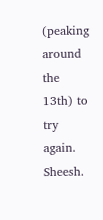(peaking around the 13th) to try again. Sheesh.